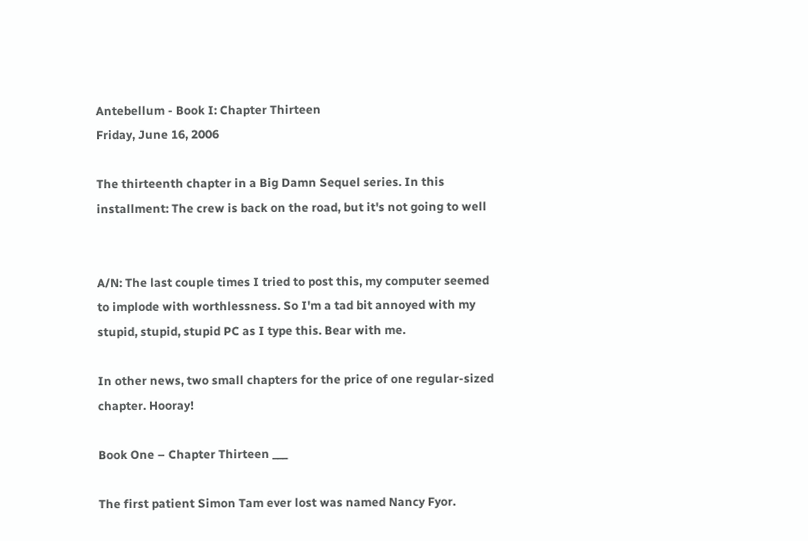Antebellum - Book I: Chapter Thirteen
Friday, June 16, 2006

The thirteenth chapter in a Big Damn Sequel series. In this installment: The crew is back on the road, but it's not going to well


A/N: The last couple times I tried to post this, my computer seemed to implode with worthlessness. So I'm a tad bit annoyed with my stupid, stupid, stupid PC as I type this. Bear with me.

In other news, two small chapters for the price of one regular-sized chapter. Hooray!

Book One – Chapter Thirteen ___

The first patient Simon Tam ever lost was named Nancy Fyor.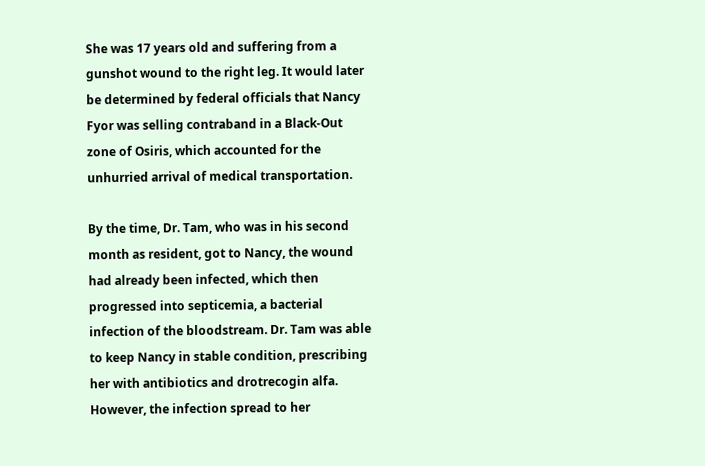She was 17 years old and suffering from a gunshot wound to the right leg. It would later be determined by federal officials that Nancy Fyor was selling contraband in a Black-Out zone of Osiris, which accounted for the unhurried arrival of medical transportation.

By the time, Dr. Tam, who was in his second month as resident, got to Nancy, the wound had already been infected, which then progressed into septicemia, a bacterial infection of the bloodstream. Dr. Tam was able to keep Nancy in stable condition, prescribing her with antibiotics and drotrecogin alfa. However, the infection spread to her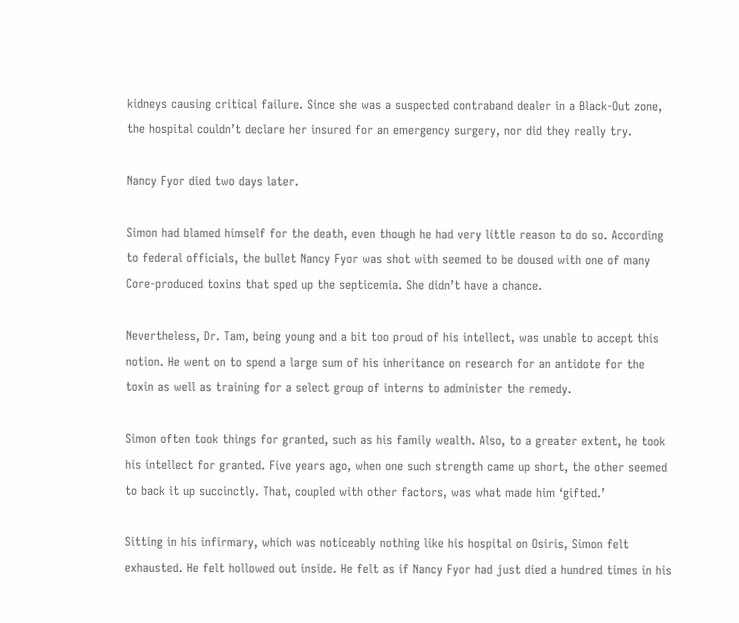kidneys causing critical failure. Since she was a suspected contraband dealer in a Black-Out zone, the hospital couldn’t declare her insured for an emergency surgery, nor did they really try.

Nancy Fyor died two days later.

Simon had blamed himself for the death, even though he had very little reason to do so. According to federal officials, the bullet Nancy Fyor was shot with seemed to be doused with one of many Core-produced toxins that sped up the septicemia. She didn’t have a chance.

Nevertheless, Dr. Tam, being young and a bit too proud of his intellect, was unable to accept this notion. He went on to spend a large sum of his inheritance on research for an antidote for the toxin as well as training for a select group of interns to administer the remedy.

Simon often took things for granted, such as his family wealth. Also, to a greater extent, he took his intellect for granted. Five years ago, when one such strength came up short, the other seemed to back it up succinctly. That, coupled with other factors, was what made him ‘gifted.’

Sitting in his infirmary, which was noticeably nothing like his hospital on Osiris, Simon felt exhausted. He felt hollowed out inside. He felt as if Nancy Fyor had just died a hundred times in his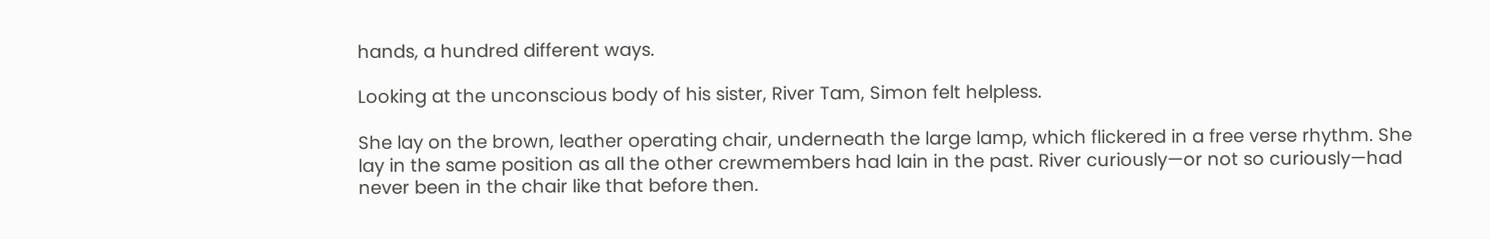hands, a hundred different ways.

Looking at the unconscious body of his sister, River Tam, Simon felt helpless.

She lay on the brown, leather operating chair, underneath the large lamp, which flickered in a free verse rhythm. She lay in the same position as all the other crewmembers had lain in the past. River curiously—or not so curiously—had never been in the chair like that before then.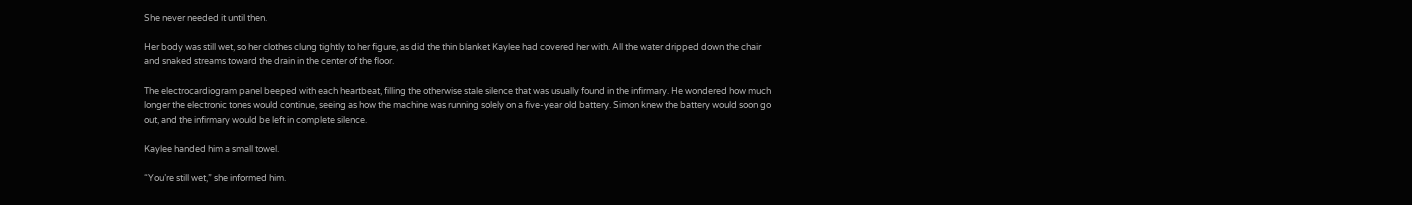She never needed it until then.

Her body was still wet, so her clothes clung tightly to her figure, as did the thin blanket Kaylee had covered her with. All the water dripped down the chair and snaked streams toward the drain in the center of the floor.

The electrocardiogram panel beeped with each heartbeat, filling the otherwise stale silence that was usually found in the infirmary. He wondered how much longer the electronic tones would continue, seeing as how the machine was running solely on a five-year old battery. Simon knew the battery would soon go out, and the infirmary would be left in complete silence.

Kaylee handed him a small towel.

“You’re still wet,” she informed him.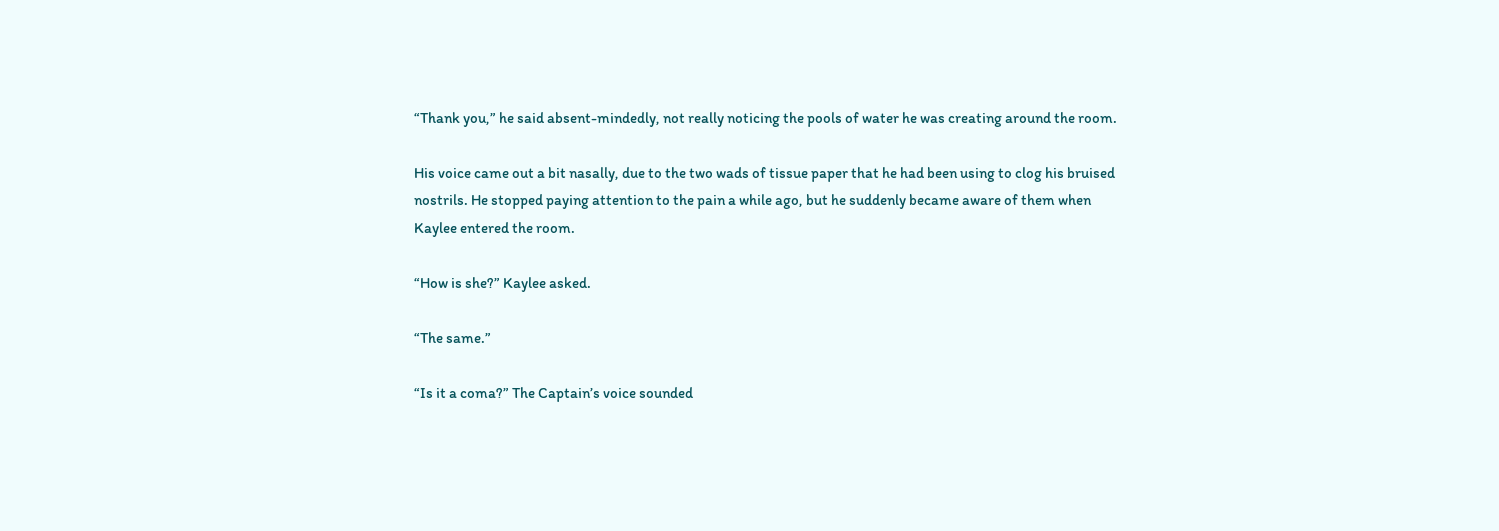“Thank you,” he said absent-mindedly, not really noticing the pools of water he was creating around the room.

His voice came out a bit nasally, due to the two wads of tissue paper that he had been using to clog his bruised nostrils. He stopped paying attention to the pain a while ago, but he suddenly became aware of them when Kaylee entered the room.

“How is she?” Kaylee asked.

“The same.”

“Is it a coma?” The Captain’s voice sounded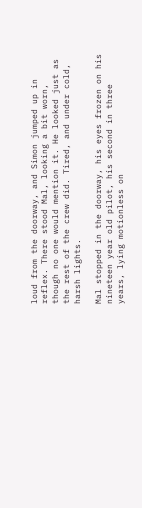loud from the doorway, and Simon jumped up in reflex. There stood Mal, looking a bit worn, though no one would mention it. He looked just as the rest of the crew did. Tired, and under cold, harsh lights.

Mal stopped in the doorway, his eyes frozen on his nineteen year old pilot, his second in three years, lying motionless on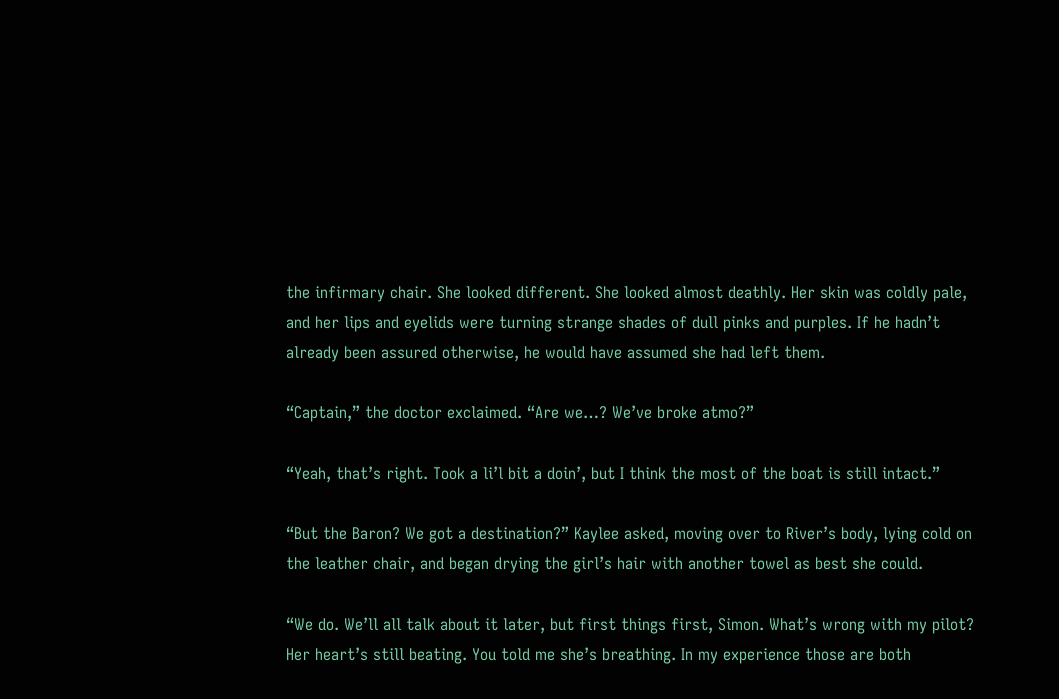the infirmary chair. She looked different. She looked almost deathly. Her skin was coldly pale, and her lips and eyelids were turning strange shades of dull pinks and purples. If he hadn’t already been assured otherwise, he would have assumed she had left them.

“Captain,” the doctor exclaimed. “Are we…? We’ve broke atmo?”

“Yeah, that’s right. Took a li’l bit a doin’, but I think the most of the boat is still intact.”

“But the Baron? We got a destination?” Kaylee asked, moving over to River’s body, lying cold on the leather chair, and began drying the girl’s hair with another towel as best she could.

“We do. We’ll all talk about it later, but first things first, Simon. What’s wrong with my pilot? Her heart’s still beating. You told me she’s breathing. In my experience those are both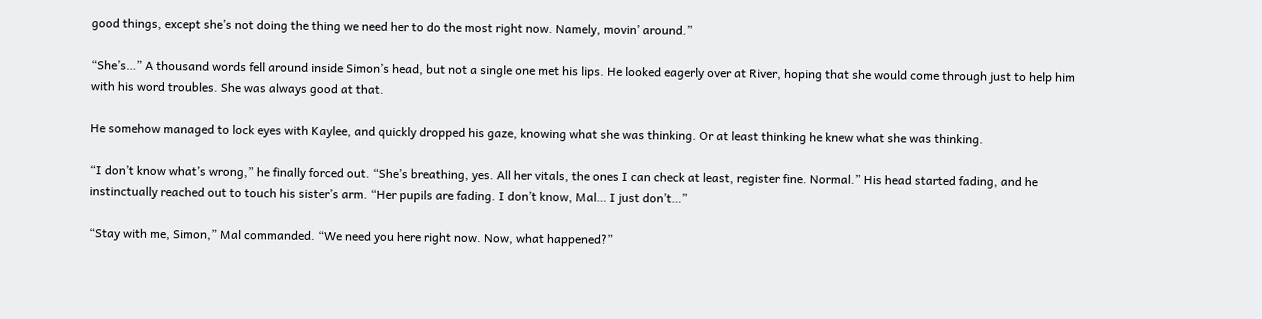good things, except she’s not doing the thing we need her to do the most right now. Namely, movin’ around.”

“She’s…” A thousand words fell around inside Simon’s head, but not a single one met his lips. He looked eagerly over at River, hoping that she would come through just to help him with his word troubles. She was always good at that.

He somehow managed to lock eyes with Kaylee, and quickly dropped his gaze, knowing what she was thinking. Or at least thinking he knew what she was thinking.

“I don’t know what’s wrong,” he finally forced out. “She’s breathing, yes. All her vitals, the ones I can check at least, register fine. Normal.” His head started fading, and he instinctually reached out to touch his sister’s arm. “Her pupils are fading. I don’t know, Mal… I just don’t…”

“Stay with me, Simon,” Mal commanded. “We need you here right now. Now, what happened?”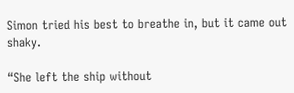Simon tried his best to breathe in, but it came out shaky.

“She left the ship without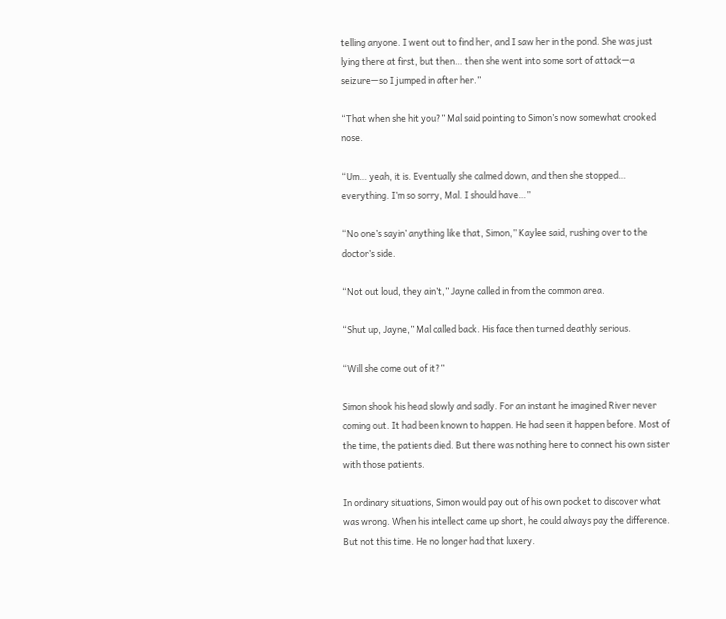telling anyone. I went out to find her, and I saw her in the pond. She was just lying there at first, but then… then she went into some sort of attack—a seizure—so I jumped in after her.”

“That when she hit you?” Mal said pointing to Simon’s now somewhat crooked nose.

“Um… yeah, it is. Eventually she calmed down, and then she stopped… everything. I’m so sorry, Mal. I should have…”

“No one’s sayin’ anything like that, Simon,” Kaylee said, rushing over to the doctor’s side.

“Not out loud, they ain’t,” Jayne called in from the common area.

“Shut up, Jayne,” Mal called back. His face then turned deathly serious.

“Will she come out of it?”

Simon shook his head slowly and sadly. For an instant he imagined River never coming out. It had been known to happen. He had seen it happen before. Most of the time, the patients died. But there was nothing here to connect his own sister with those patients.

In ordinary situations, Simon would pay out of his own pocket to discover what was wrong. When his intellect came up short, he could always pay the difference. But not this time. He no longer had that luxery.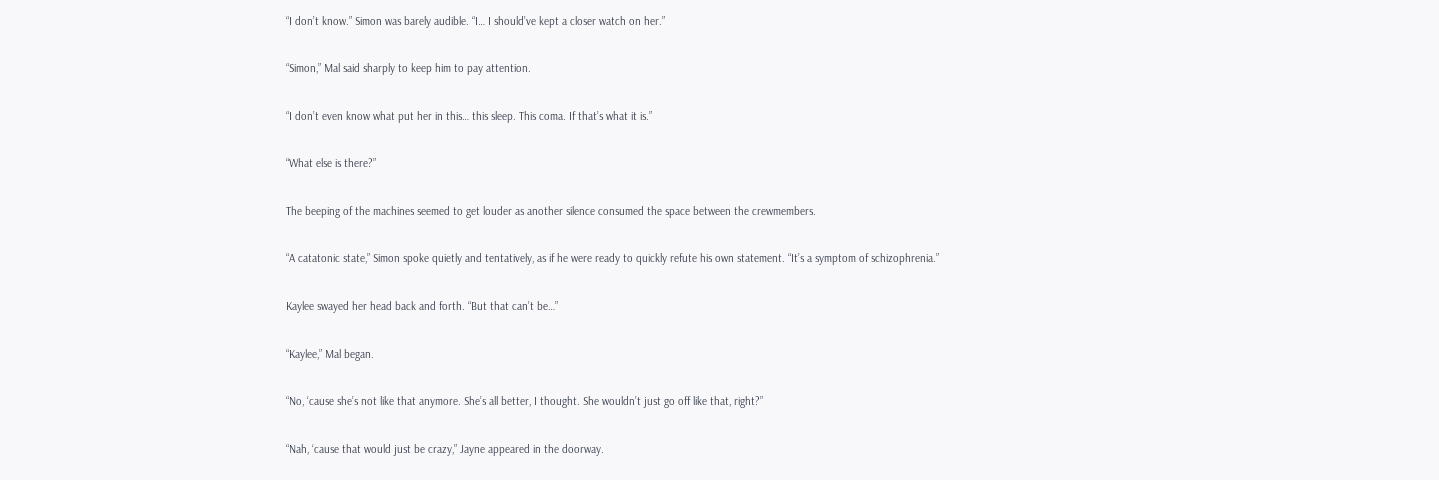“I don’t know.” Simon was barely audible. “I… I should’ve kept a closer watch on her.”

“Simon,” Mal said sharply to keep him to pay attention.

“I don’t even know what put her in this… this sleep. This coma. If that’s what it is.”

“What else is there?”

The beeping of the machines seemed to get louder as another silence consumed the space between the crewmembers.

“A catatonic state,” Simon spoke quietly and tentatively, as if he were ready to quickly refute his own statement. “It’s a symptom of schizophrenia.”

Kaylee swayed her head back and forth. “But that can’t be…”

“Kaylee,” Mal began.

“No, ‘cause she’s not like that anymore. She’s all better, I thought. She wouldn’t just go off like that, right?”

“Nah, ‘cause that would just be crazy,” Jayne appeared in the doorway.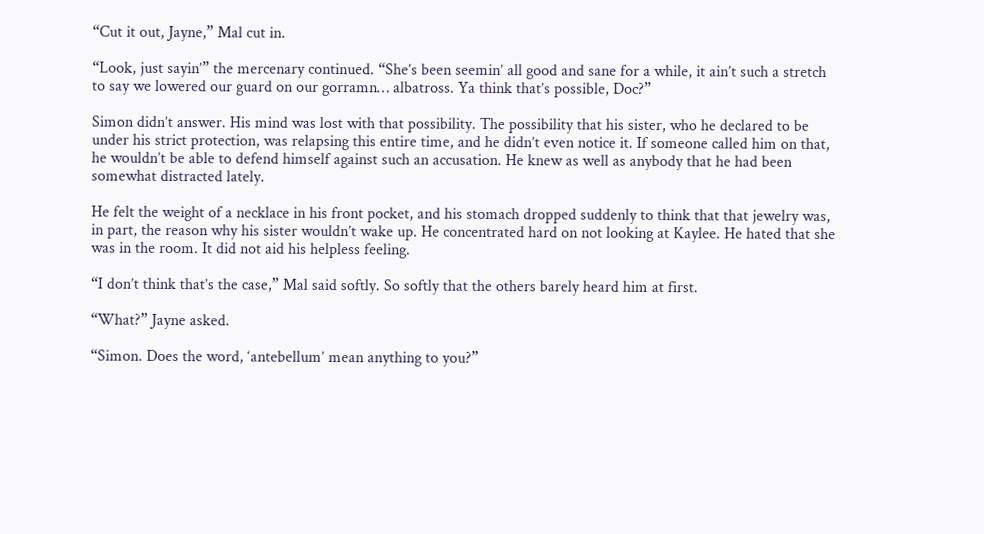“Cut it out, Jayne,” Mal cut in.

“Look, just sayin’” the mercenary continued. “She’s been seemin’ all good and sane for a while, it ain’t such a stretch to say we lowered our guard on our gorramn… albatross. Ya think that’s possible, Doc?”

Simon didn’t answer. His mind was lost with that possibility. The possibility that his sister, who he declared to be under his strict protection, was relapsing this entire time, and he didn’t even notice it. If someone called him on that, he wouldn’t be able to defend himself against such an accusation. He knew as well as anybody that he had been somewhat distracted lately.

He felt the weight of a necklace in his front pocket, and his stomach dropped suddenly to think that that jewelry was, in part, the reason why his sister wouldn’t wake up. He concentrated hard on not looking at Kaylee. He hated that she was in the room. It did not aid his helpless feeling.

“I don’t think that’s the case,” Mal said softly. So softly that the others barely heard him at first.

“What?” Jayne asked.

“Simon. Does the word, ‘antebellum’ mean anything to you?”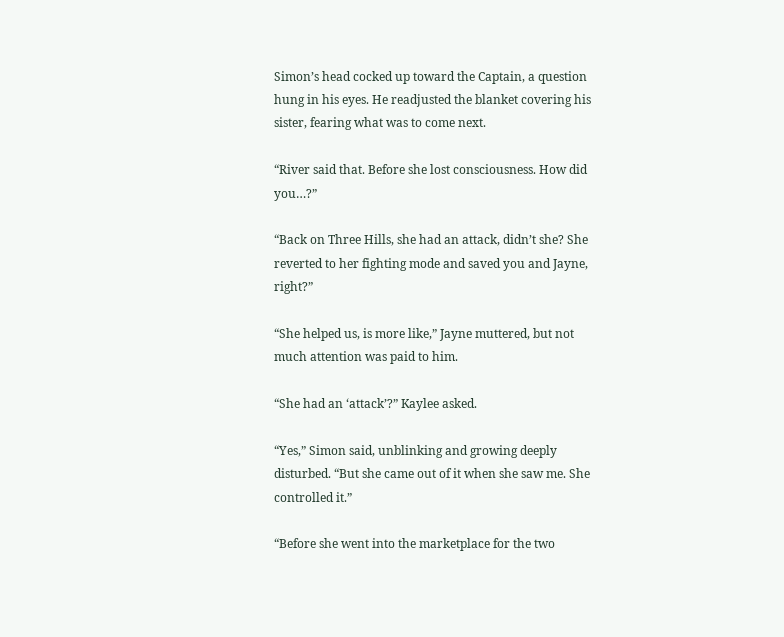Simon’s head cocked up toward the Captain, a question hung in his eyes. He readjusted the blanket covering his sister, fearing what was to come next.

“River said that. Before she lost consciousness. How did you…?”

“Back on Three Hills, she had an attack, didn’t she? She reverted to her fighting mode and saved you and Jayne, right?”

“She helped us, is more like,” Jayne muttered, but not much attention was paid to him.

“She had an ‘attack’?” Kaylee asked.

“Yes,” Simon said, unblinking and growing deeply disturbed. “But she came out of it when she saw me. She controlled it.”

“Before she went into the marketplace for the two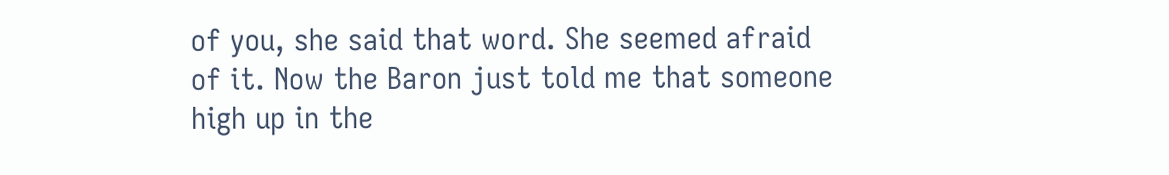of you, she said that word. She seemed afraid of it. Now the Baron just told me that someone high up in the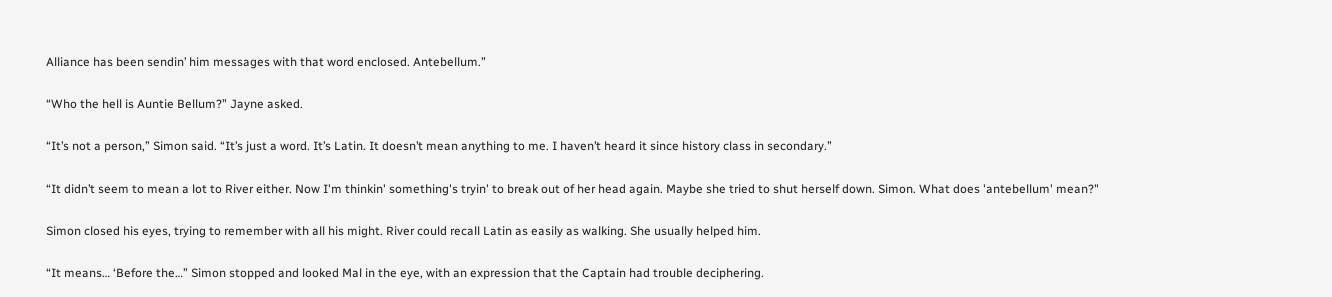Alliance has been sendin’ him messages with that word enclosed. Antebellum.”

“Who the hell is Auntie Bellum?” Jayne asked.

“It’s not a person,” Simon said. “It’s just a word. It’s Latin. It doesn’t mean anything to me. I haven’t heard it since history class in secondary.”

“It didn’t seem to mean a lot to River either. Now I'm thinkin' something's tryin' to break out of her head again. Maybe she tried to shut herself down. Simon. What does 'antebellum' mean?"

Simon closed his eyes, trying to remember with all his might. River could recall Latin as easily as walking. She usually helped him.

“It means… ‘Before the…” Simon stopped and looked Mal in the eye, with an expression that the Captain had trouble deciphering.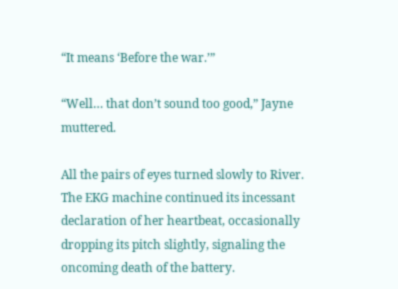“It means ‘Before the war.’”

“Well… that don’t sound too good,” Jayne muttered.

All the pairs of eyes turned slowly to River. The EKG machine continued its incessant declaration of her heartbeat, occasionally dropping its pitch slightly, signaling the oncoming death of the battery.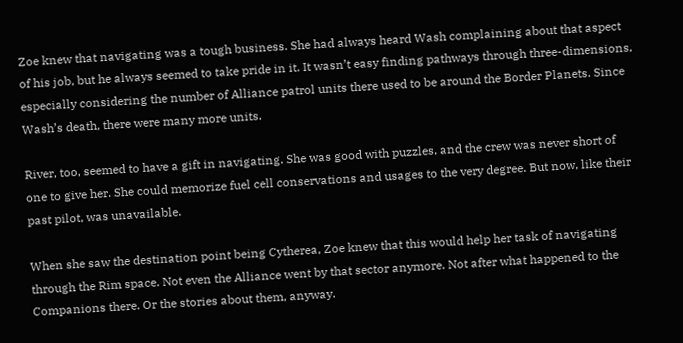Zoe knew that navigating was a tough business. She had always heard Wash complaining about that aspect of his job, but he always seemed to take pride in it. It wasn’t easy finding pathways through three-dimensions, especially considering the number of Alliance patrol units there used to be around the Border Planets. Since Wash’s death, there were many more units.

River, too, seemed to have a gift in navigating. She was good with puzzles, and the crew was never short of one to give her. She could memorize fuel cell conservations and usages to the very degree. But now, like their past pilot, was unavailable.

When she saw the destination point being Cytherea, Zoe knew that this would help her task of navigating through the Rim space. Not even the Alliance went by that sector anymore. Not after what happened to the Companions there. Or the stories about them, anyway.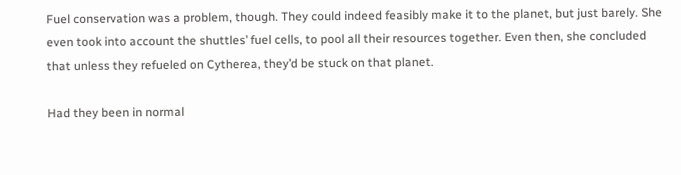Fuel conservation was a problem, though. They could indeed feasibly make it to the planet, but just barely. She even took into account the shuttles’ fuel cells, to pool all their resources together. Even then, she concluded that unless they refueled on Cytherea, they’d be stuck on that planet.

Had they been in normal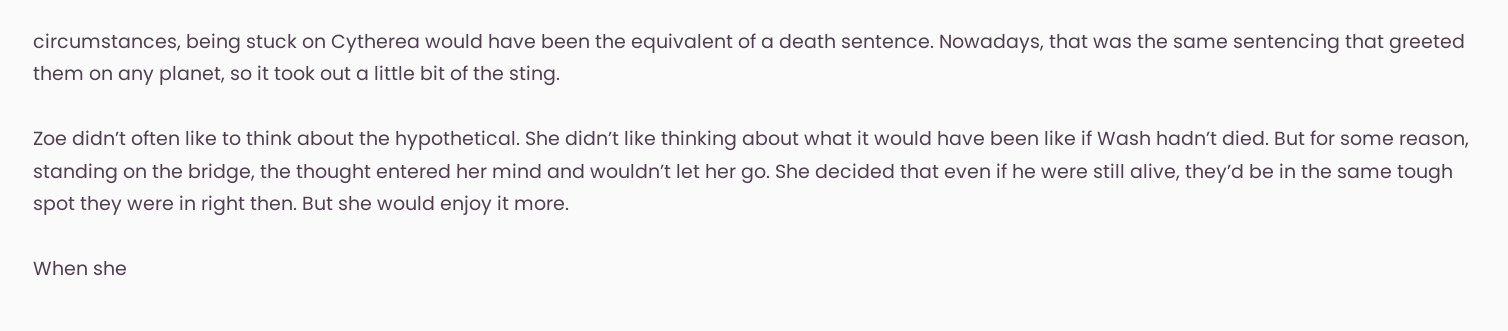circumstances, being stuck on Cytherea would have been the equivalent of a death sentence. Nowadays, that was the same sentencing that greeted them on any planet, so it took out a little bit of the sting.

Zoe didn’t often like to think about the hypothetical. She didn’t like thinking about what it would have been like if Wash hadn’t died. But for some reason, standing on the bridge, the thought entered her mind and wouldn’t let her go. She decided that even if he were still alive, they’d be in the same tough spot they were in right then. But she would enjoy it more.

When she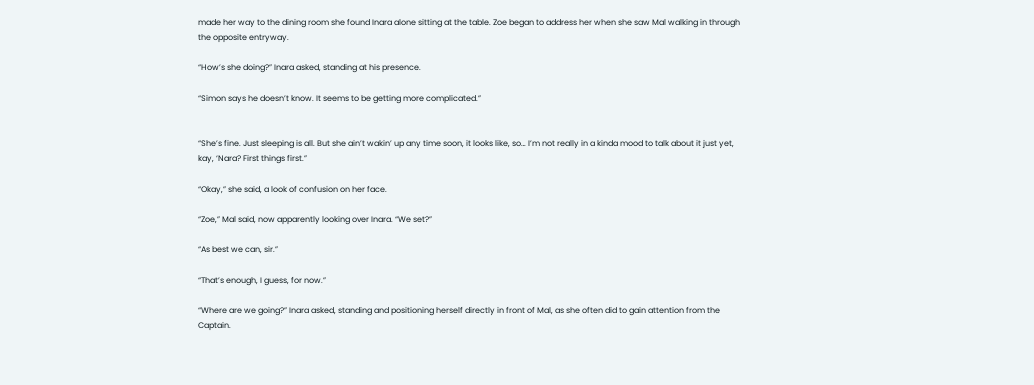made her way to the dining room she found Inara alone sitting at the table. Zoe began to address her when she saw Mal walking in through the opposite entryway.

“How’s she doing?” Inara asked, standing at his presence.

“Simon says he doesn’t know. It seems to be getting more complicated.”


“She’s fine. Just sleeping is all. But she ain’t wakin’ up any time soon, it looks like, so… I’m not really in a kinda mood to talk about it just yet, kay, ‘Nara? First things first.”

“Okay,” she said, a look of confusion on her face.

“Zoe,” Mal said, now apparently looking over Inara. “We set?”

“As best we can, sir.”

“That’s enough, I guess, for now.”

“Where are we going?” Inara asked, standing and positioning herself directly in front of Mal, as she often did to gain attention from the Captain.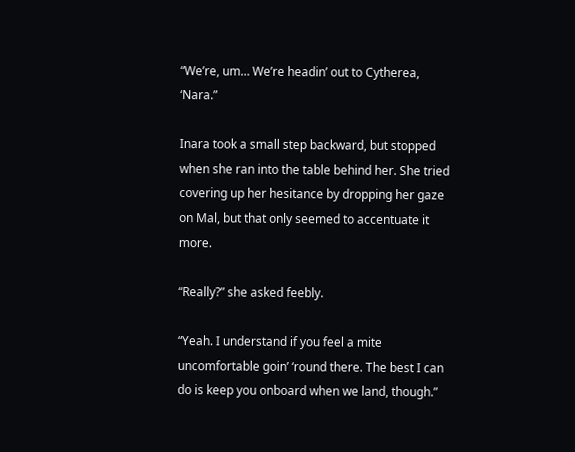“We’re, um… We’re headin’ out to Cytherea, ‘Nara.”

Inara took a small step backward, but stopped when she ran into the table behind her. She tried covering up her hesitance by dropping her gaze on Mal, but that only seemed to accentuate it more.

“Really?” she asked feebly.

“Yeah. I understand if you feel a mite uncomfortable goin’ ‘round there. The best I can do is keep you onboard when we land, though.”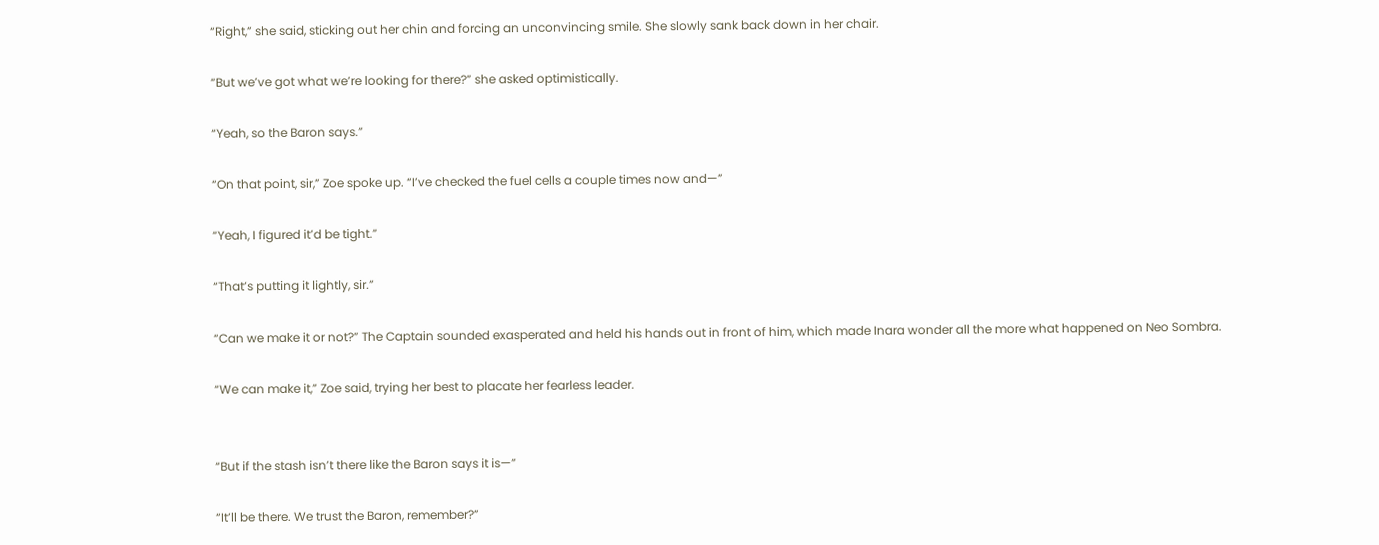“Right,” she said, sticking out her chin and forcing an unconvincing smile. She slowly sank back down in her chair.

“But we’ve got what we’re looking for there?” she asked optimistically.

“Yeah, so the Baron says.”

“On that point, sir,” Zoe spoke up. “I’ve checked the fuel cells a couple times now and—”

“Yeah, I figured it’d be tight.”

“That’s putting it lightly, sir.”

“Can we make it or not?” The Captain sounded exasperated and held his hands out in front of him, which made Inara wonder all the more what happened on Neo Sombra.

“We can make it,” Zoe said, trying her best to placate her fearless leader.


“But if the stash isn’t there like the Baron says it is—”

“It’ll be there. We trust the Baron, remember?”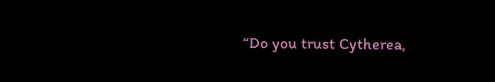“Do you trust Cytherea,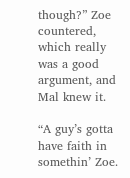though?” Zoe countered, which really was a good argument, and Mal knew it.

“A guy’s gotta have faith in somethin’ Zoe.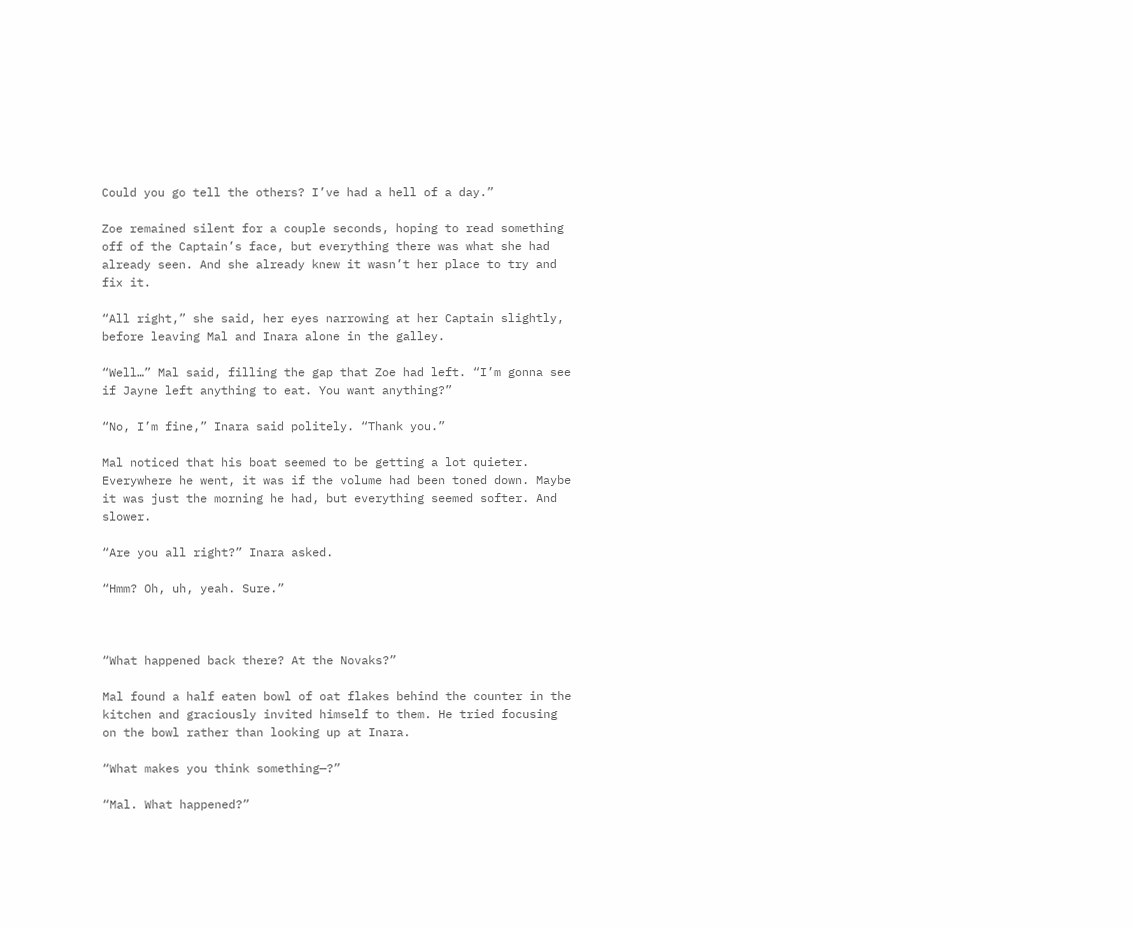Could you go tell the others? I’ve had a hell of a day.”

Zoe remained silent for a couple seconds, hoping to read something off of the Captain’s face, but everything there was what she had already seen. And she already knew it wasn’t her place to try and fix it.

“All right,” she said, her eyes narrowing at her Captain slightly, before leaving Mal and Inara alone in the galley.

“Well…” Mal said, filling the gap that Zoe had left. “I’m gonna see if Jayne left anything to eat. You want anything?”

“No, I’m fine,” Inara said politely. “Thank you.”

Mal noticed that his boat seemed to be getting a lot quieter. Everywhere he went, it was if the volume had been toned down. Maybe it was just the morning he had, but everything seemed softer. And slower.

“Are you all right?” Inara asked.

“Hmm? Oh, uh, yeah. Sure.”



“What happened back there? At the Novaks?”

Mal found a half eaten bowl of oat flakes behind the counter in the kitchen and graciously invited himself to them. He tried focusing on the bowl rather than looking up at Inara.

“What makes you think something—?”

“Mal. What happened?”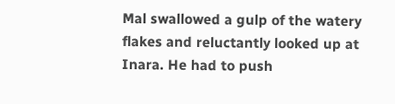Mal swallowed a gulp of the watery flakes and reluctantly looked up at Inara. He had to push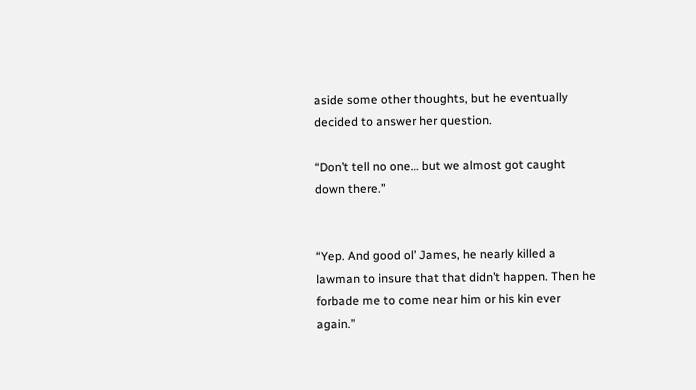aside some other thoughts, but he eventually decided to answer her question.

“Don’t tell no one… but we almost got caught down there.”


“Yep. And good ol’ James, he nearly killed a lawman to insure that that didn’t happen. Then he forbade me to come near him or his kin ever again.”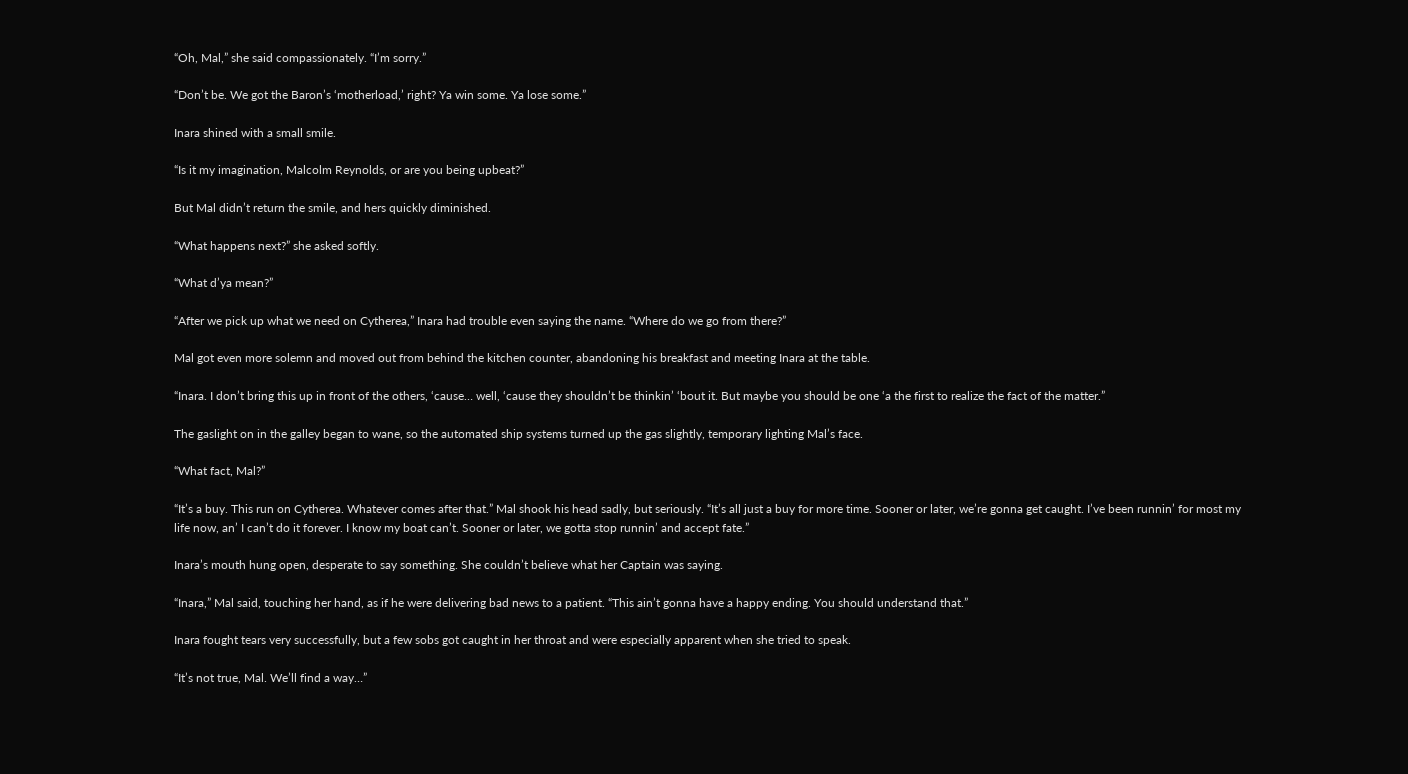“Oh, Mal,” she said compassionately. “I’m sorry.”

“Don’t be. We got the Baron’s ‘motherload,’ right? Ya win some. Ya lose some.”

Inara shined with a small smile.

“Is it my imagination, Malcolm Reynolds, or are you being upbeat?”

But Mal didn’t return the smile, and hers quickly diminished.

“What happens next?” she asked softly.

“What d’ya mean?”

“After we pick up what we need on Cytherea,” Inara had trouble even saying the name. “Where do we go from there?”

Mal got even more solemn and moved out from behind the kitchen counter, abandoning his breakfast and meeting Inara at the table.

“Inara. I don’t bring this up in front of the others, ‘cause… well, ‘cause they shouldn’t be thinkin’ ‘bout it. But maybe you should be one ‘a the first to realize the fact of the matter.”

The gaslight on in the galley began to wane, so the automated ship systems turned up the gas slightly, temporary lighting Mal’s face.

“What fact, Mal?”

“It’s a buy. This run on Cytherea. Whatever comes after that.” Mal shook his head sadly, but seriously. “It’s all just a buy for more time. Sooner or later, we’re gonna get caught. I’ve been runnin’ for most my life now, an’ I can’t do it forever. I know my boat can’t. Sooner or later, we gotta stop runnin’ and accept fate.”

Inara’s mouth hung open, desperate to say something. She couldn’t believe what her Captain was saying.

“Inara,” Mal said, touching her hand, as if he were delivering bad news to a patient. “This ain’t gonna have a happy ending. You should understand that.”

Inara fought tears very successfully, but a few sobs got caught in her throat and were especially apparent when she tried to speak.

“It’s not true, Mal. We’ll find a way…”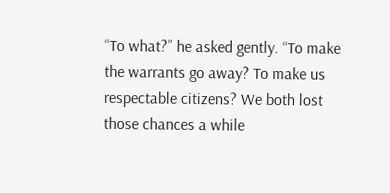“To what?” he asked gently. “To make the warrants go away? To make us respectable citizens? We both lost those chances a while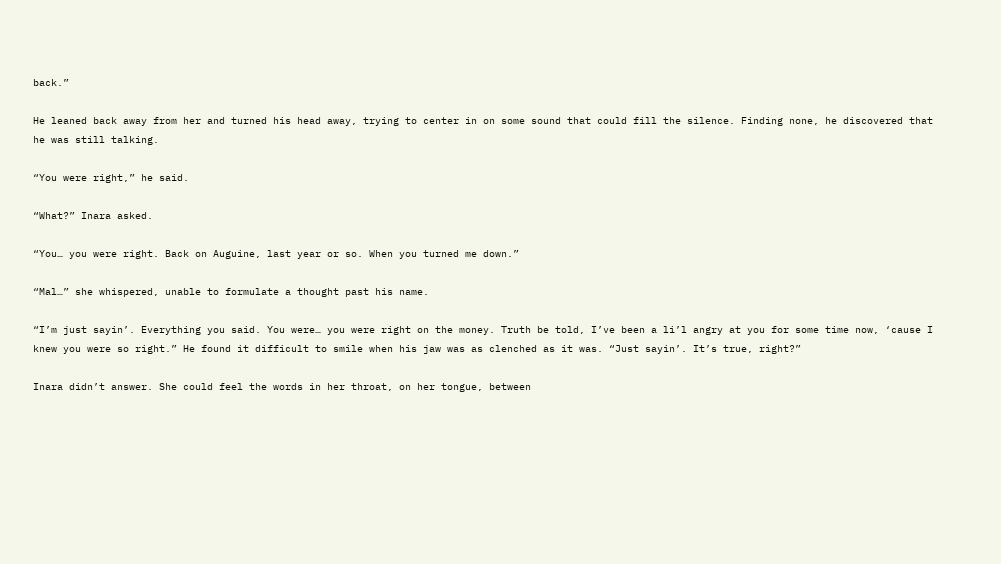back.”

He leaned back away from her and turned his head away, trying to center in on some sound that could fill the silence. Finding none, he discovered that he was still talking.

“You were right,” he said.

“What?” Inara asked.

“You… you were right. Back on Auguine, last year or so. When you turned me down.”

“Mal…” she whispered, unable to formulate a thought past his name.

“I’m just sayin’. Everything you said. You were… you were right on the money. Truth be told, I’ve been a li’l angry at you for some time now, ‘cause I knew you were so right.” He found it difficult to smile when his jaw was as clenched as it was. “Just sayin’. It’s true, right?”

Inara didn’t answer. She could feel the words in her throat, on her tongue, between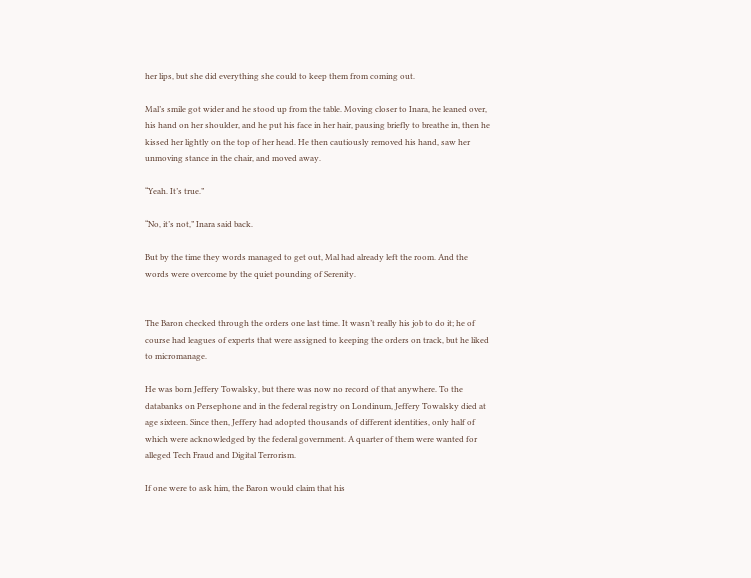her lips, but she did everything she could to keep them from coming out.

Mal’s smile got wider and he stood up from the table. Moving closer to Inara, he leaned over, his hand on her shoulder, and he put his face in her hair, pausing briefly to breathe in, then he kissed her lightly on the top of her head. He then cautiously removed his hand, saw her unmoving stance in the chair, and moved away.

“Yeah. It’s true.”

“No, it’s not,” Inara said back.

But by the time they words managed to get out, Mal had already left the room. And the words were overcome by the quiet pounding of Serenity.


The Baron checked through the orders one last time. It wasn’t really his job to do it; he of course had leagues of experts that were assigned to keeping the orders on track, but he liked to micromanage.

He was born Jeffery Towalsky, but there was now no record of that anywhere. To the databanks on Persephone and in the federal registry on Londinum, Jeffery Towalsky died at age sixteen. Since then, Jeffery had adopted thousands of different identities, only half of which were acknowledged by the federal government. A quarter of them were wanted for alleged Tech Fraud and Digital Terrorism.

If one were to ask him, the Baron would claim that his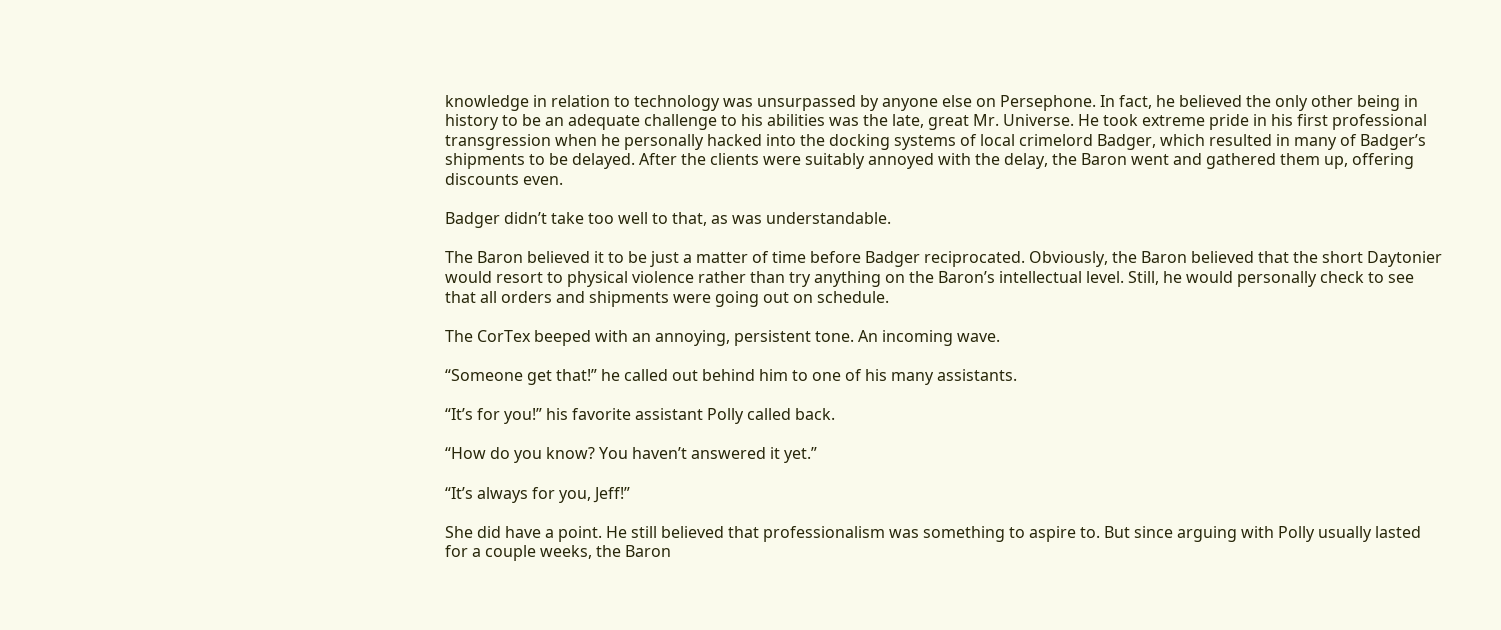knowledge in relation to technology was unsurpassed by anyone else on Persephone. In fact, he believed the only other being in history to be an adequate challenge to his abilities was the late, great Mr. Universe. He took extreme pride in his first professional transgression when he personally hacked into the docking systems of local crimelord Badger, which resulted in many of Badger’s shipments to be delayed. After the clients were suitably annoyed with the delay, the Baron went and gathered them up, offering discounts even.

Badger didn’t take too well to that, as was understandable.

The Baron believed it to be just a matter of time before Badger reciprocated. Obviously, the Baron believed that the short Daytonier would resort to physical violence rather than try anything on the Baron’s intellectual level. Still, he would personally check to see that all orders and shipments were going out on schedule.

The CorTex beeped with an annoying, persistent tone. An incoming wave.

“Someone get that!” he called out behind him to one of his many assistants.

“It’s for you!” his favorite assistant Polly called back.

“How do you know? You haven’t answered it yet.”

“It’s always for you, Jeff!”

She did have a point. He still believed that professionalism was something to aspire to. But since arguing with Polly usually lasted for a couple weeks, the Baron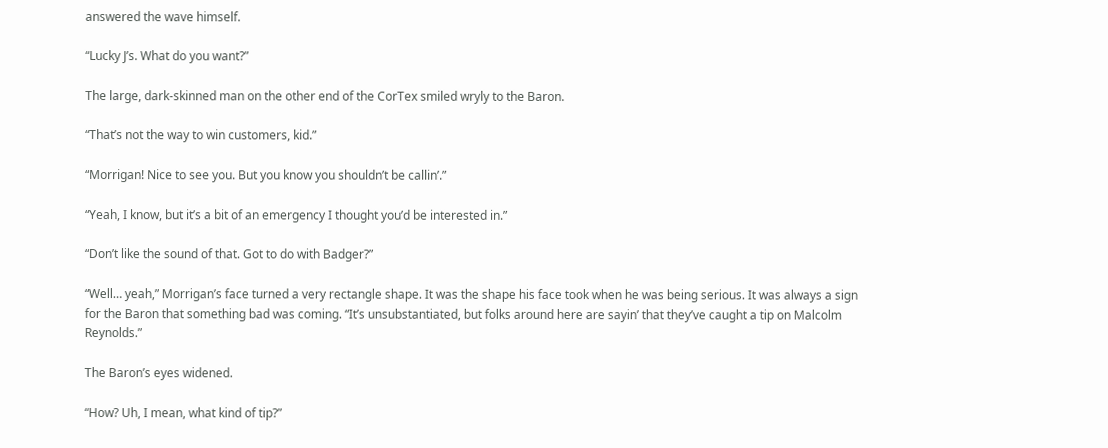answered the wave himself.

“Lucky J’s. What do you want?”

The large, dark-skinned man on the other end of the CorTex smiled wryly to the Baron.

“That’s not the way to win customers, kid.”

“Morrigan! Nice to see you. But you know you shouldn’t be callin’.”

“Yeah, I know, but it’s a bit of an emergency I thought you’d be interested in.”

“Don’t like the sound of that. Got to do with Badger?”

“Well… yeah,” Morrigan’s face turned a very rectangle shape. It was the shape his face took when he was being serious. It was always a sign for the Baron that something bad was coming. “It’s unsubstantiated, but folks around here are sayin’ that they’ve caught a tip on Malcolm Reynolds.”

The Baron’s eyes widened.

“How? Uh, I mean, what kind of tip?”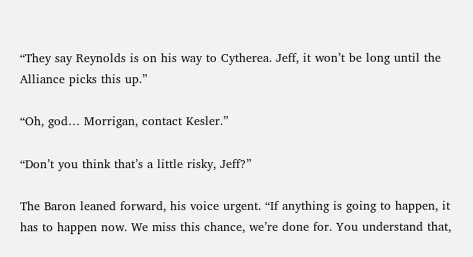“They say Reynolds is on his way to Cytherea. Jeff, it won’t be long until the Alliance picks this up.”

“Oh, god… Morrigan, contact Kesler.”

“Don’t you think that’s a little risky, Jeff?”

The Baron leaned forward, his voice urgent. “If anything is going to happen, it has to happen now. We miss this chance, we’re done for. You understand that,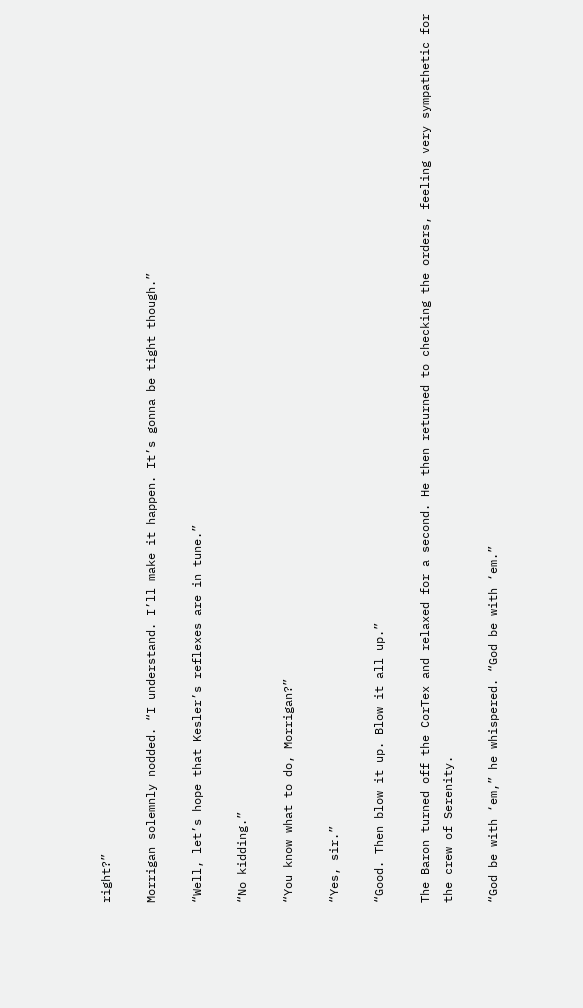right?”

Morrigan solemnly nodded. “I understand. I’ll make it happen. It’s gonna be tight though.”

“Well, let’s hope that Kesler’s reflexes are in tune.”

“No kidding.”

“You know what to do, Morrigan?”

“Yes, sir.”

“Good. Then blow it up. Blow it all up.”

The Baron turned off the CorTex and relaxed for a second. He then returned to checking the orders, feeling very sympathetic for the crew of Serenity.

“God be with ‘em,” he whispered. “God be with ‘em.”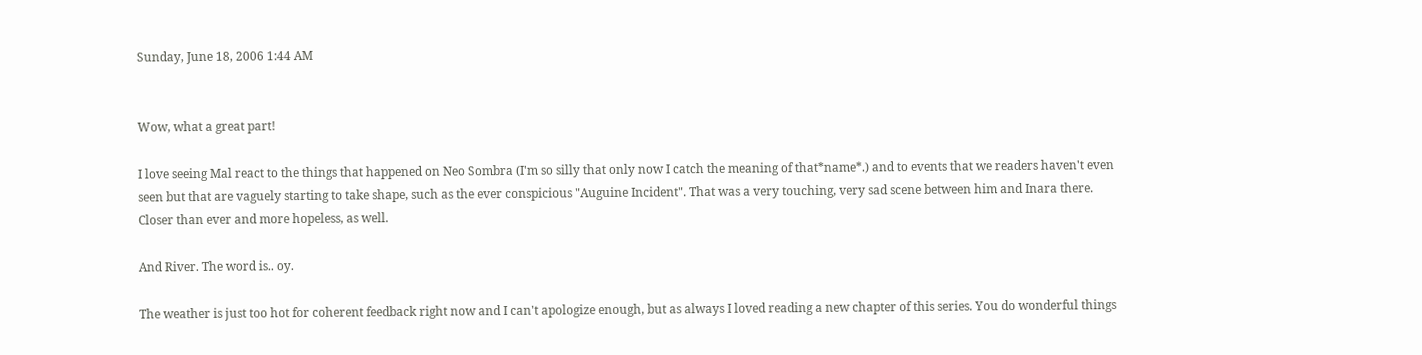Sunday, June 18, 2006 1:44 AM


Wow, what a great part!

I love seeing Mal react to the things that happened on Neo Sombra (I'm so silly that only now I catch the meaning of that*name*.) and to events that we readers haven't even seen but that are vaguely starting to take shape, such as the ever conspicious "Auguine Incident". That was a very touching, very sad scene between him and Inara there. Closer than ever and more hopeless, as well.

And River. The word is.. oy.

The weather is just too hot for coherent feedback right now and I can't apologize enough, but as always I loved reading a new chapter of this series. You do wonderful things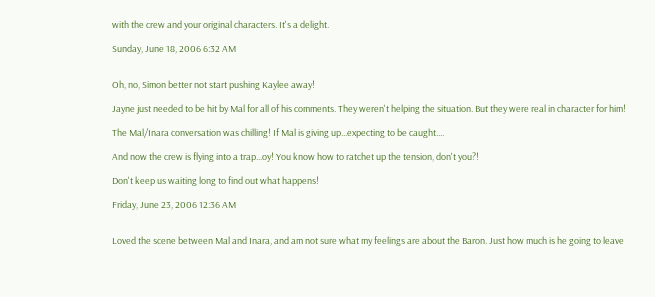with the crew and your original characters. It's a delight.

Sunday, June 18, 2006 6:32 AM


Oh, no, Simon better not start pushing Kaylee away!

Jayne just needed to be hit by Mal for all of his comments. They weren't helping the situation. But they were real in character for him!

The Mal/Inara conversation was chilling! If Mal is giving up...expecting to be caught....

And now the crew is flying into a trap...oy! You know how to ratchet up the tension, don't you?!

Don't keep us waiting long to find out what happens!

Friday, June 23, 2006 12:36 AM


Loved the scene between Mal and Inara, and am not sure what my feelings are about the Baron. Just how much is he going to leave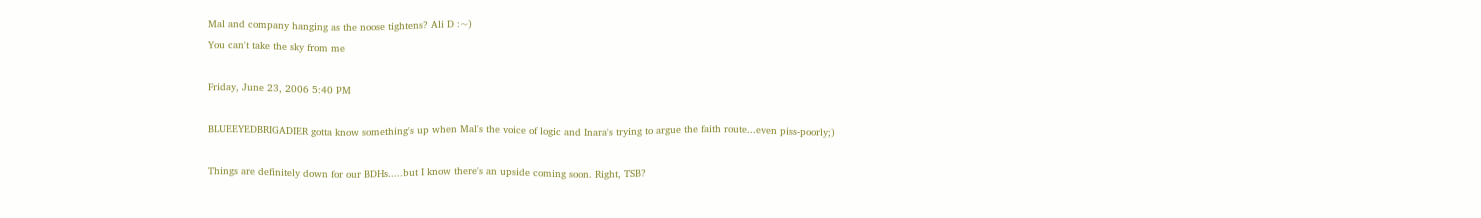Mal and company hanging as the noose tightens? Ali D :~)
You can't take the sky from me

Friday, June 23, 2006 5:40 PM

BLUEEYEDBRIGADIER gotta know something's up when Mal's the voice of logic and Inara's trying to argue the faith route...even piss-poorly;)

Things are definitely down for our BDHs.....but I know there's an upside coming soon. Right, TSB?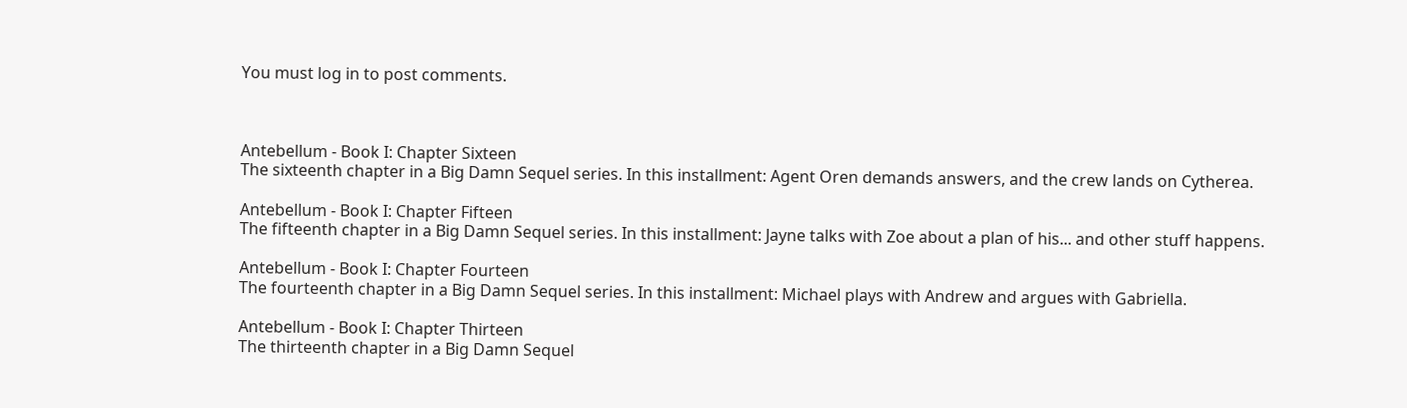You must log in to post comments.



Antebellum - Book I: Chapter Sixteen
The sixteenth chapter in a Big Damn Sequel series. In this installment: Agent Oren demands answers, and the crew lands on Cytherea.

Antebellum - Book I: Chapter Fifteen
The fifteenth chapter in a Big Damn Sequel series. In this installment: Jayne talks with Zoe about a plan of his... and other stuff happens.

Antebellum - Book I: Chapter Fourteen
The fourteenth chapter in a Big Damn Sequel series. In this installment: Michael plays with Andrew and argues with Gabriella.

Antebellum - Book I: Chapter Thirteen
The thirteenth chapter in a Big Damn Sequel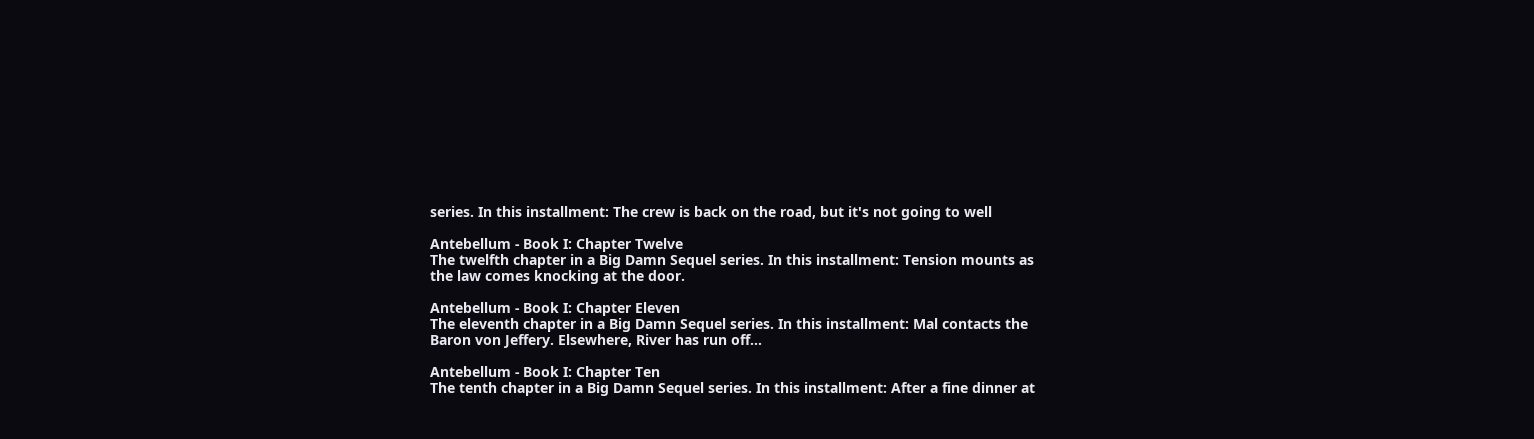series. In this installment: The crew is back on the road, but it's not going to well

Antebellum - Book I: Chapter Twelve
The twelfth chapter in a Big Damn Sequel series. In this installment: Tension mounts as the law comes knocking at the door.

Antebellum - Book I: Chapter Eleven
The eleventh chapter in a Big Damn Sequel series. In this installment: Mal contacts the Baron von Jeffery. Elsewhere, River has run off...

Antebellum - Book I: Chapter Ten
The tenth chapter in a Big Damn Sequel series. In this installment: After a fine dinner at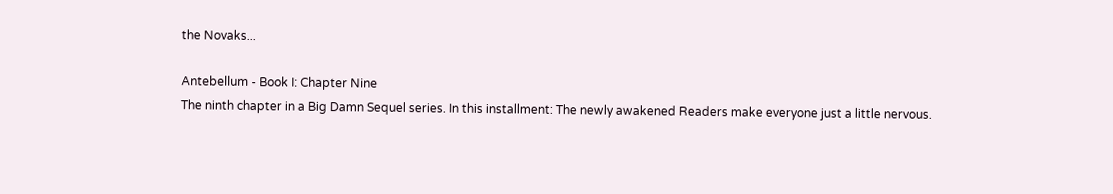the Novaks...

Antebellum - Book I: Chapter Nine
The ninth chapter in a Big Damn Sequel series. In this installment: The newly awakened Readers make everyone just a little nervous.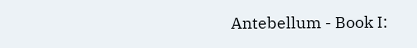Antebellum - Book I: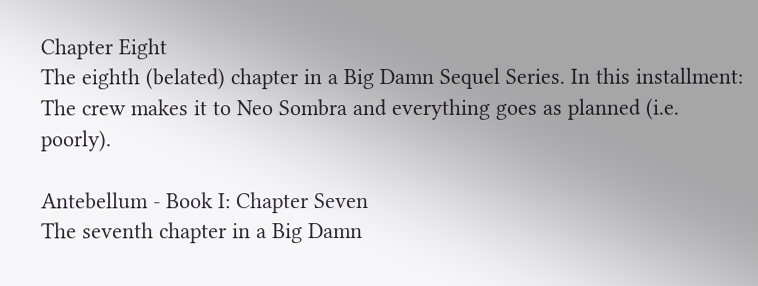Chapter Eight
The eighth (belated) chapter in a Big Damn Sequel Series. In this installment: The crew makes it to Neo Sombra and everything goes as planned (i.e. poorly).

Antebellum - Book I: Chapter Seven
The seventh chapter in a Big Damn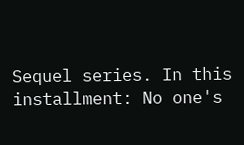Sequel series. In this installment: No one's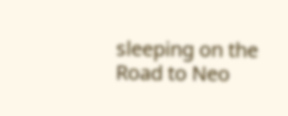sleeping on the Road to Neo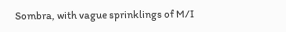Sombra, with vague sprinklings of M/I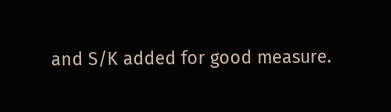and S/K added for good measure.